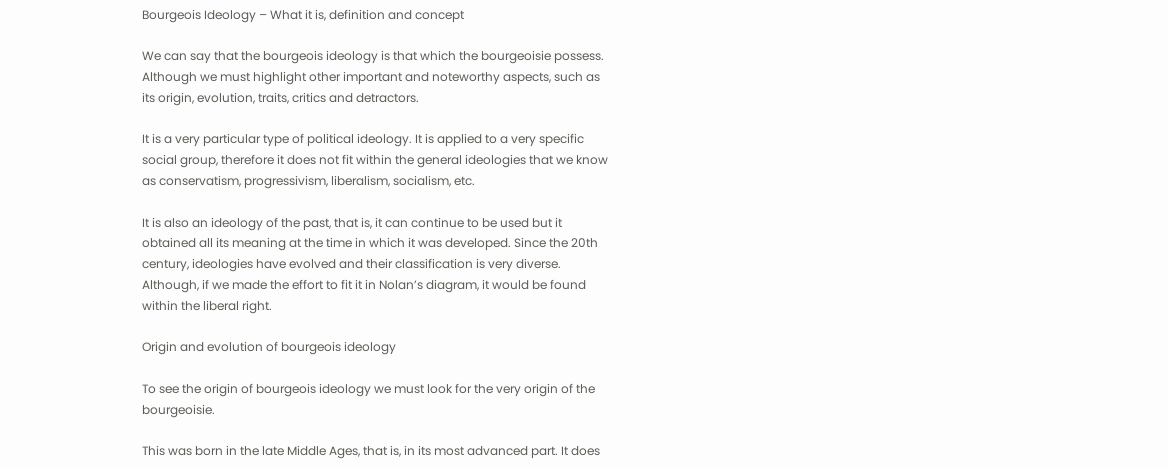Bourgeois Ideology – What it is, definition and concept

We can say that the bourgeois ideology is that which the bourgeoisie possess. Although we must highlight other important and noteworthy aspects, such as its origin, evolution, traits, critics and detractors.

It is a very particular type of political ideology. It is applied to a very specific social group, therefore it does not fit within the general ideologies that we know as conservatism, progressivism, liberalism, socialism, etc.

It is also an ideology of the past, that is, it can continue to be used but it obtained all its meaning at the time in which it was developed. Since the 20th century, ideologies have evolved and their classification is very diverse. Although, if we made the effort to fit it in Nolan’s diagram, it would be found within the liberal right.

Origin and evolution of bourgeois ideology

To see the origin of bourgeois ideology we must look for the very origin of the bourgeoisie.

This was born in the late Middle Ages, that is, in its most advanced part. It does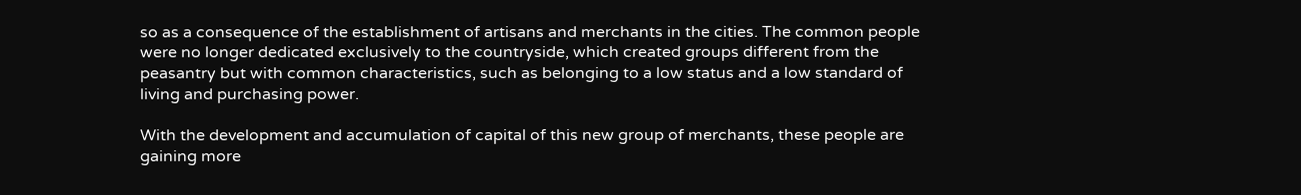so as a consequence of the establishment of artisans and merchants in the cities. The common people were no longer dedicated exclusively to the countryside, which created groups different from the peasantry but with common characteristics, such as belonging to a low status and a low standard of living and purchasing power.

With the development and accumulation of capital of this new group of merchants, these people are gaining more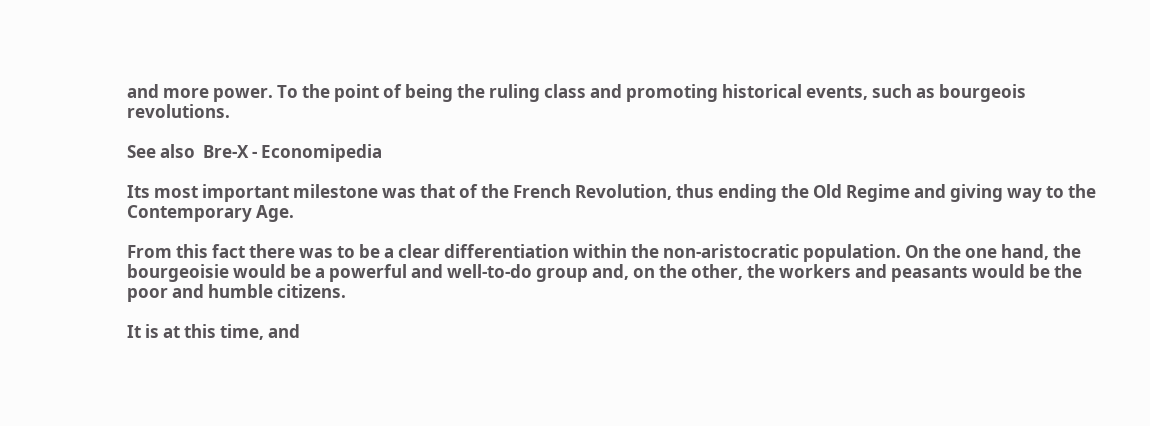and more power. To the point of being the ruling class and promoting historical events, such as bourgeois revolutions.

See also  Bre-X - Economipedia

Its most important milestone was that of the French Revolution, thus ending the Old Regime and giving way to the Contemporary Age.

From this fact there was to be a clear differentiation within the non-aristocratic population. On the one hand, the bourgeoisie would be a powerful and well-to-do group and, on the other, the workers and peasants would be the poor and humble citizens.

It is at this time, and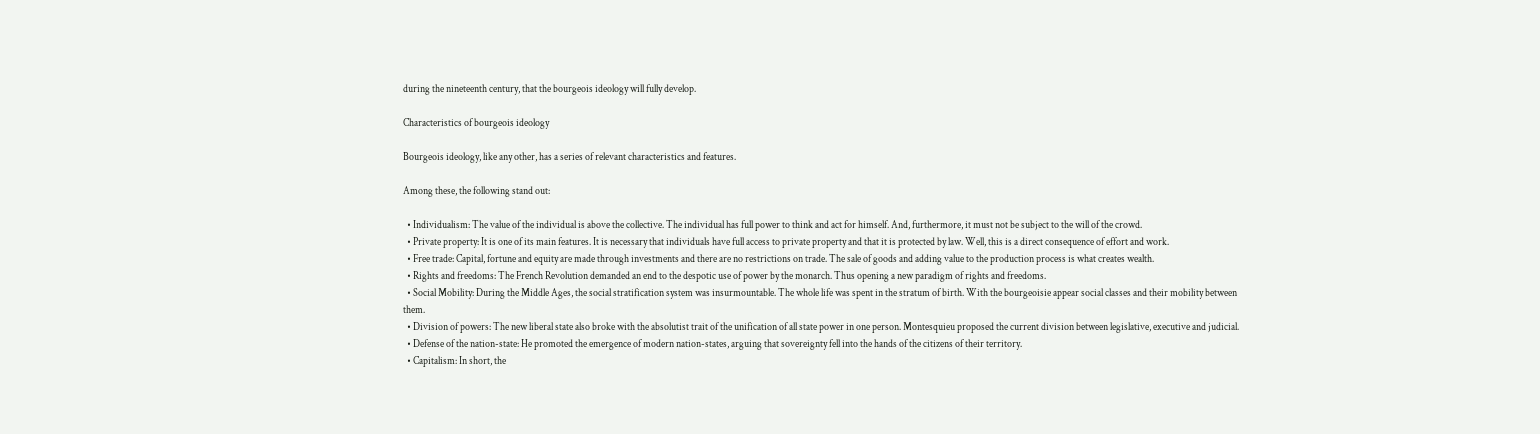during the nineteenth century, that the bourgeois ideology will fully develop.

Characteristics of bourgeois ideology

Bourgeois ideology, like any other, has a series of relevant characteristics and features.

Among these, the following stand out:

  • Individualism: The value of the individual is above the collective. The individual has full power to think and act for himself. And, furthermore, it must not be subject to the will of the crowd.
  • Private property: It is one of its main features. It is necessary that individuals have full access to private property and that it is protected by law. Well, this is a direct consequence of effort and work.
  • Free trade: Capital, fortune and equity are made through investments and there are no restrictions on trade. The sale of goods and adding value to the production process is what creates wealth.
  • Rights and freedoms: The French Revolution demanded an end to the despotic use of power by the monarch. Thus opening a new paradigm of rights and freedoms.
  • Social Mobility: During the Middle Ages, the social stratification system was insurmountable. The whole life was spent in the stratum of birth. With the bourgeoisie appear social classes and their mobility between them.
  • Division of powers: The new liberal state also broke with the absolutist trait of the unification of all state power in one person. Montesquieu proposed the current division between legislative, executive and judicial.
  • Defense of the nation-state: He promoted the emergence of modern nation-states, arguing that sovereignty fell into the hands of the citizens of their territory.
  • Capitalism: In short, the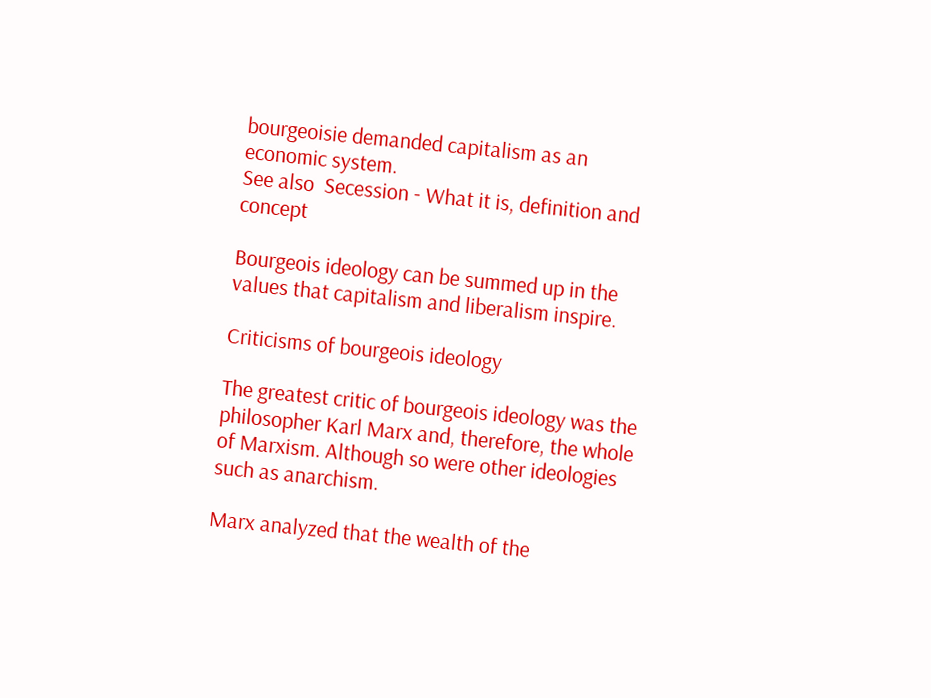bourgeoisie demanded capitalism as an economic system.
See also  Secession - What it is, definition and concept

Bourgeois ideology can be summed up in the values that capitalism and liberalism inspire.

Criticisms of bourgeois ideology

The greatest critic of bourgeois ideology was the philosopher Karl Marx and, therefore, the whole of Marxism. Although so were other ideologies such as anarchism.

Marx analyzed that the wealth of the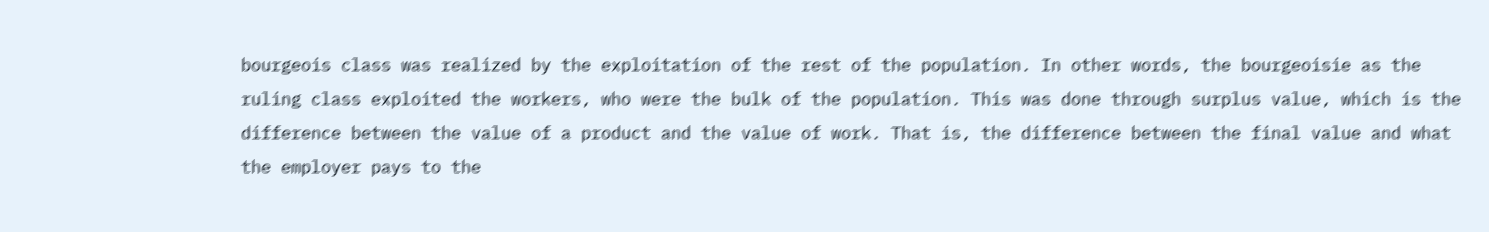bourgeois class was realized by the exploitation of the rest of the population. In other words, the bourgeoisie as the ruling class exploited the workers, who were the bulk of the population. This was done through surplus value, which is the difference between the value of a product and the value of work. That is, the difference between the final value and what the employer pays to the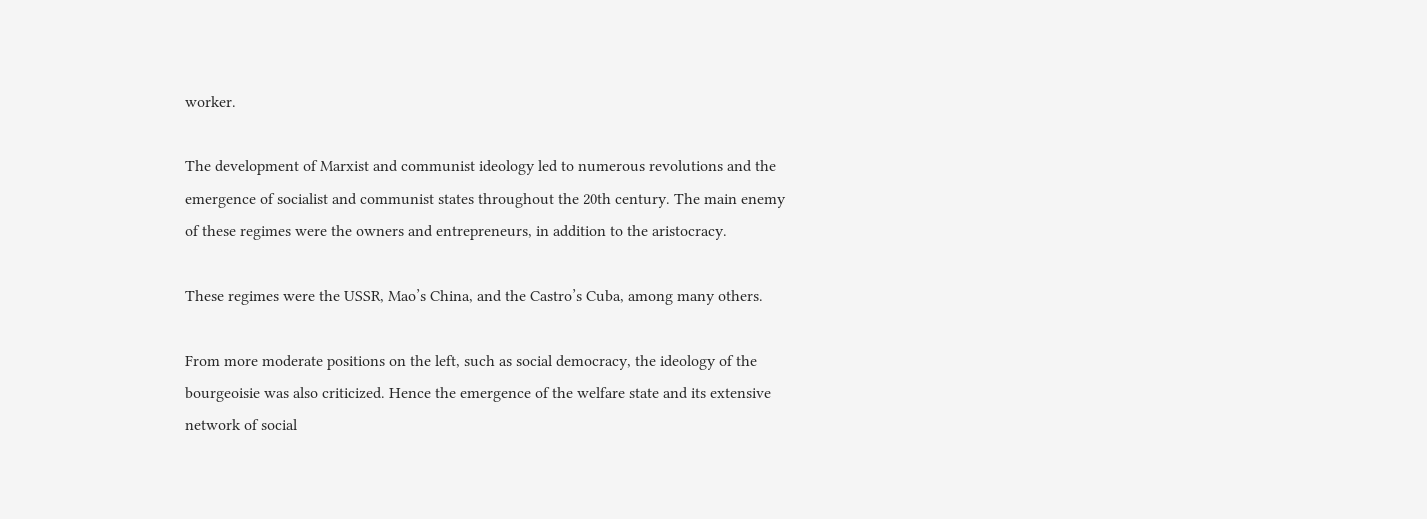worker.

The development of Marxist and communist ideology led to numerous revolutions and the emergence of socialist and communist states throughout the 20th century. The main enemy of these regimes were the owners and entrepreneurs, in addition to the aristocracy.

These regimes were the USSR, Mao’s China, and the Castro’s Cuba, among many others.

From more moderate positions on the left, such as social democracy, the ideology of the bourgeoisie was also criticized. Hence the emergence of the welfare state and its extensive network of social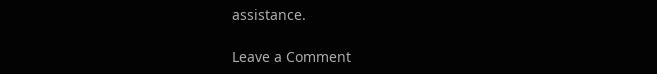assistance.

Leave a Comment